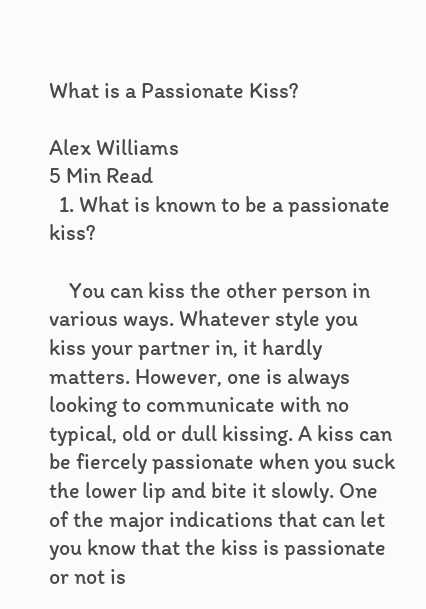What is a Passionate Kiss?

Alex Williams
5 Min Read
  1. What is known to be a passionate kiss?

    You can kiss the other person in various ways. Whatever style you kiss your partner in, it hardly matters. However, one is always looking to communicate with no typical, old or dull kissing. A kiss can be fiercely passionate when you suck the lower lip and bite it slowly. One of the major indications that can let you know that the kiss is passionate or not is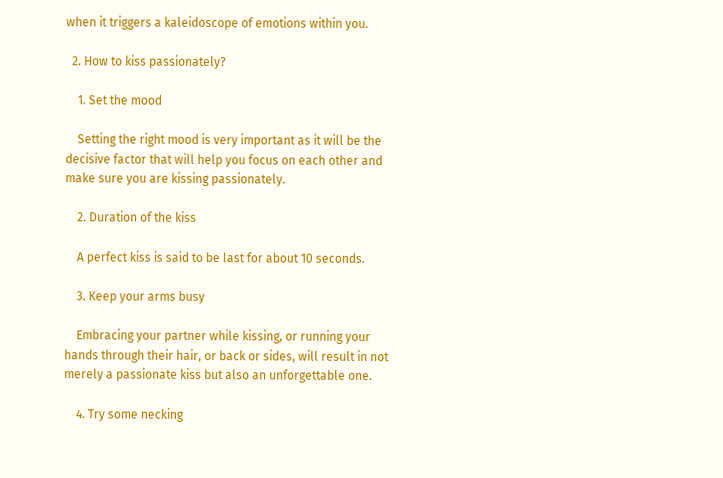when it triggers a kaleidoscope of emotions within you.

  2. How to kiss passionately?

    1. Set the mood

    Setting the right mood is very important as it will be the decisive factor that will help you focus on each other and make sure you are kissing passionately.

    2. Duration of the kiss

    A perfect kiss is said to be last for about 10 seconds.

    3. Keep your arms busy

    Embracing your partner while kissing, or running your hands through their hair, or back or sides, will result in not merely a passionate kiss but also an unforgettable one.

    4. Try some necking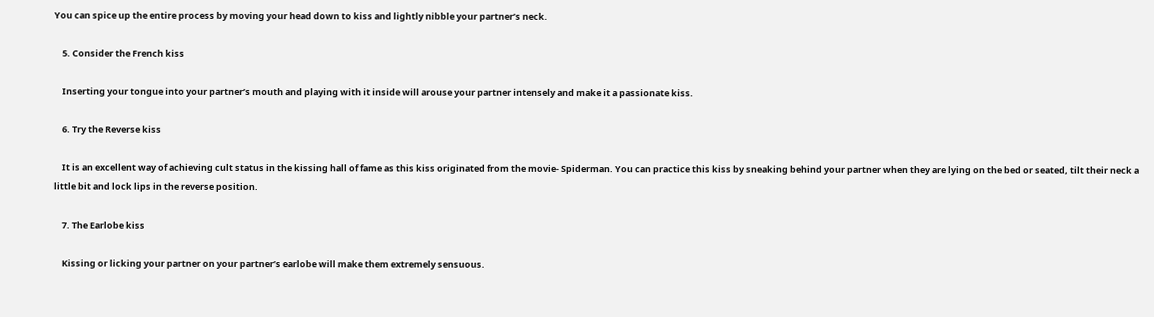You can spice up the entire process by moving your head down to kiss and lightly nibble your partner’s neck.

    5. Consider the French kiss

    Inserting your tongue into your partner’s mouth and playing with it inside will arouse your partner intensely and make it a passionate kiss.

    6. Try the Reverse kiss

    It is an excellent way of achieving cult status in the kissing hall of fame as this kiss originated from the movie- Spiderman. You can practice this kiss by sneaking behind your partner when they are lying on the bed or seated, tilt their neck a little bit and lock lips in the reverse position.

    7. The Earlobe kiss

    Kissing or licking your partner on your partner’s earlobe will make them extremely sensuous.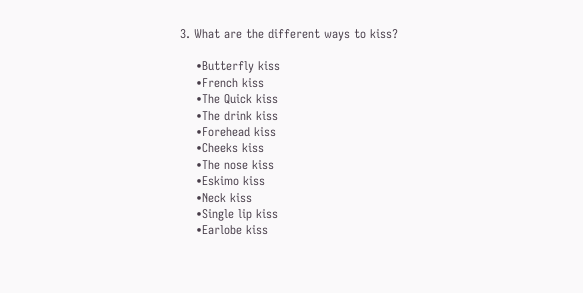3. What are the different ways to kiss?

    •Butterfly kiss
    •French kiss
    •The Quick kiss
    •The drink kiss
    •Forehead kiss
    •Cheeks kiss
    •The nose kiss
    •Eskimo kiss
    •Neck kiss
    •Single lip kiss
    •Earlobe kiss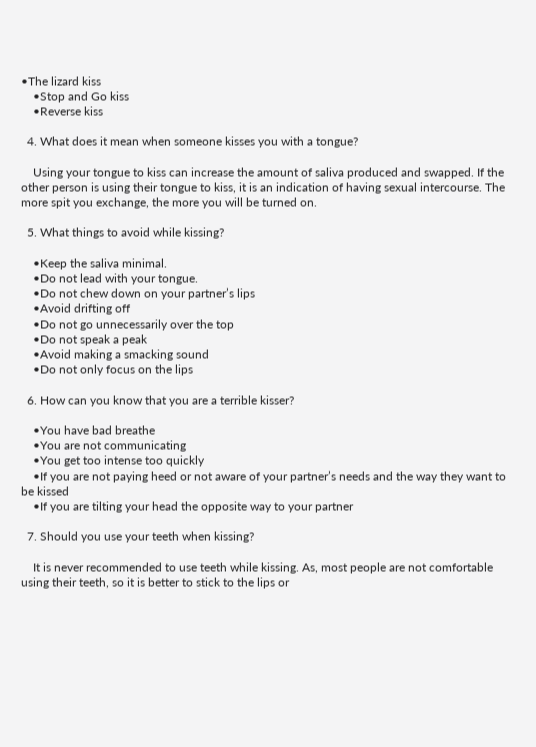•The lizard kiss
    •Stop and Go kiss
    •Reverse kiss

  4. What does it mean when someone kisses you with a tongue?

    Using your tongue to kiss can increase the amount of saliva produced and swapped. If the other person is using their tongue to kiss, it is an indication of having sexual intercourse. The more spit you exchange, the more you will be turned on.

  5. What things to avoid while kissing?

    •Keep the saliva minimal.
    •Do not lead with your tongue.
    •Do not chew down on your partner’s lips
    •Avoid drifting off
    •Do not go unnecessarily over the top
    •Do not speak a peak
    •Avoid making a smacking sound
    •Do not only focus on the lips

  6. How can you know that you are a terrible kisser?

    •You have bad breathe
    •You are not communicating
    •You get too intense too quickly
    •If you are not paying heed or not aware of your partner’s needs and the way they want to be kissed
    •If you are tilting your head the opposite way to your partner

  7. Should you use your teeth when kissing?

    It is never recommended to use teeth while kissing. As, most people are not comfortable using their teeth, so it is better to stick to the lips or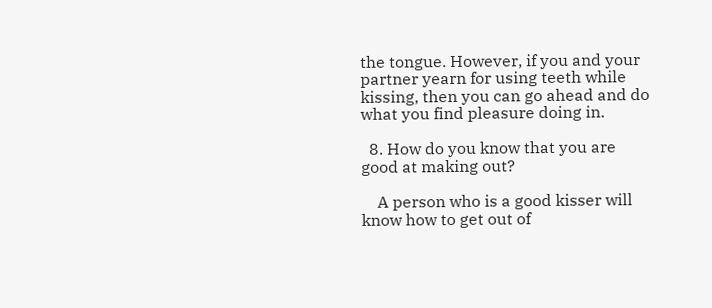the tongue. However, if you and your partner yearn for using teeth while kissing, then you can go ahead and do what you find pleasure doing in.

  8. How do you know that you are good at making out?

    A person who is a good kisser will know how to get out of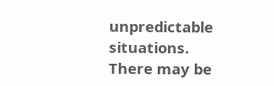unpredictable situations. There may be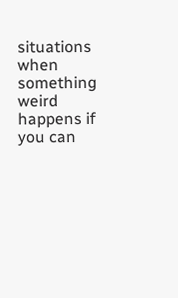situations when something weird happens if you can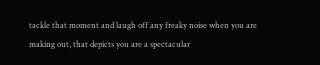tackle that moment and laugh off any freaky noise when you are making out, that depicts you are a spectacular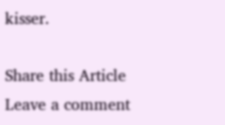kisser.

Share this Article
Leave a comment